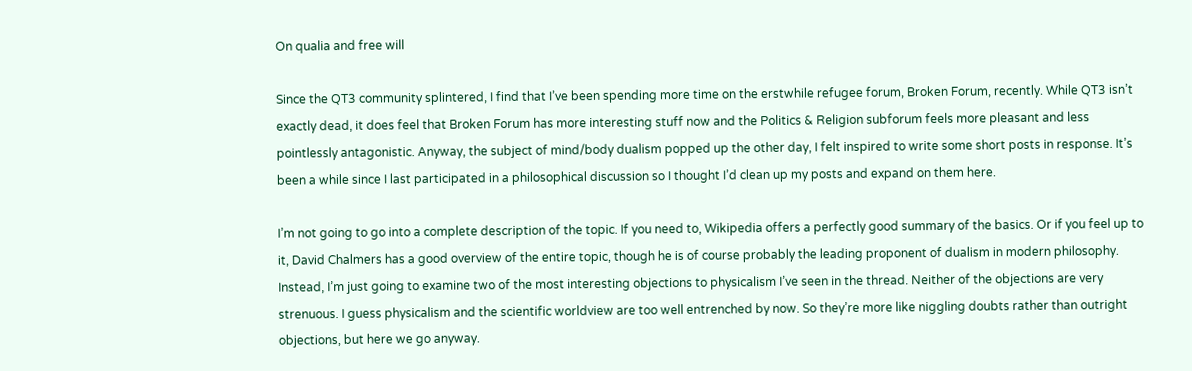On qualia and free will

Since the QT3 community splintered, I find that I’ve been spending more time on the erstwhile refugee forum, Broken Forum, recently. While QT3 isn’t exactly dead, it does feel that Broken Forum has more interesting stuff now and the Politics & Religion subforum feels more pleasant and less pointlessly antagonistic. Anyway, the subject of mind/body dualism popped up the other day, I felt inspired to write some short posts in response. It’s been a while since I last participated in a philosophical discussion so I thought I’d clean up my posts and expand on them here.

I’m not going to go into a complete description of the topic. If you need to, Wikipedia offers a perfectly good summary of the basics. Or if you feel up to it, David Chalmers has a good overview of the entire topic, though he is of course probably the leading proponent of dualism in modern philosophy. Instead, I’m just going to examine two of the most interesting objections to physicalism I’ve seen in the thread. Neither of the objections are very strenuous. I guess physicalism and the scientific worldview are too well entrenched by now. So they’re more like niggling doubts rather than outright objections, but here we go anyway.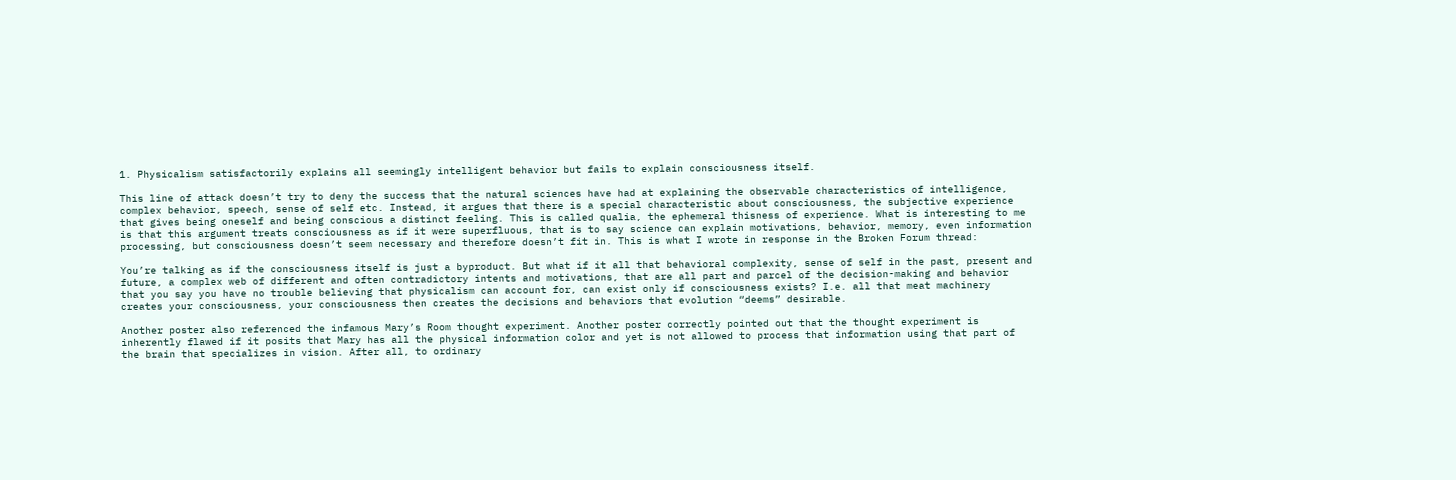1. Physicalism satisfactorily explains all seemingly intelligent behavior but fails to explain consciousness itself.

This line of attack doesn’t try to deny the success that the natural sciences have had at explaining the observable characteristics of intelligence, complex behavior, speech, sense of self etc. Instead, it argues that there is a special characteristic about consciousness, the subjective experience that gives being oneself and being conscious a distinct feeling. This is called qualia, the ephemeral thisness of experience. What is interesting to me is that this argument treats consciousness as if it were superfluous, that is to say science can explain motivations, behavior, memory, even information processing, but consciousness doesn’t seem necessary and therefore doesn’t fit in. This is what I wrote in response in the Broken Forum thread:

You’re talking as if the consciousness itself is just a byproduct. But what if it all that behavioral complexity, sense of self in the past, present and future, a complex web of different and often contradictory intents and motivations, that are all part and parcel of the decision-making and behavior that you say you have no trouble believing that physicalism can account for, can exist only if consciousness exists? I.e. all that meat machinery creates your consciousness, your consciousness then creates the decisions and behaviors that evolution “deems” desirable.

Another poster also referenced the infamous Mary’s Room thought experiment. Another poster correctly pointed out that the thought experiment is inherently flawed if it posits that Mary has all the physical information color and yet is not allowed to process that information using that part of the brain that specializes in vision. After all, to ordinary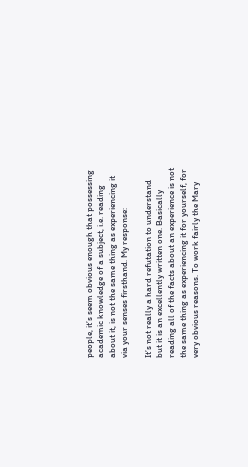people, it’s seem obvious enough that possessing academic knowledge of a subject, i.e. reading about it, is not the same thing as experiencing it via your senses firsthand. My response:

It’s not really a hard refutation to understand but it is an excellently written one. Basically reading all of the facts about an experience is not the same thing as experiencing it for yourself, for very obvious reasons. To work fairly the Mary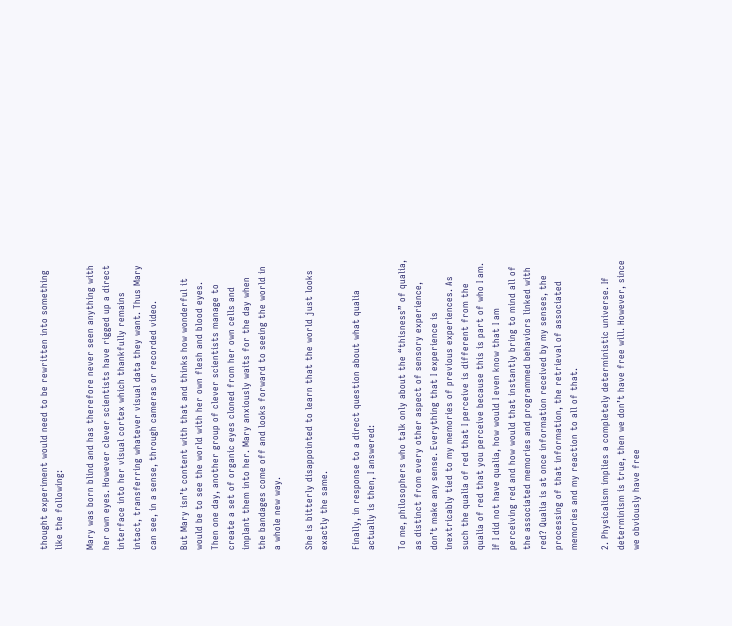thought experiment would need to be rewritten into something like the following:

Mary was born blind and has therefore never seen anything with her own eyes. However clever scientists have rigged up a direct interface into her visual cortex which thankfully remains intact, transferring whatever visual data they want. Thus Mary can see, in a sense, through cameras or recorded video.

But Mary isn’t content with that and thinks how wonderful it would be to see the world with her own flesh and blood eyes. Then one day, another group of clever scientists manage to create a set of organic eyes cloned from her own cells and implant them into her. Mary anxiously waits for the day when the bandages come off and looks forward to seeing the world in a whole new way.

She is bitterly disappointed to learn that the world just looks exactly the same.

Finally, in response to a direct question about what qualia actually is then, I answered:

To me, philosophers who talk only about the “thisness” of qualia, as distinct from every other aspect of sensory experience, don’t make any sense. Everything that I experience is inextricably tied to my memories of previous experiences. As such the qualia of red that I perceive is different from the qualia of red that you perceive because this is part of who I am. If I did not have qualia, how would I even know that I am perceiving red and how would that instantly bring to mind all of the associated memories and programmed behaviors linked with red? Qualia is at once information received by my senses, the processing of that information, the retrieval of associated memories and my reaction to all of that.

2. Physicalism implies a completely deterministic universe. If determinism is true, then we don’t have free will. However, since we obviously have free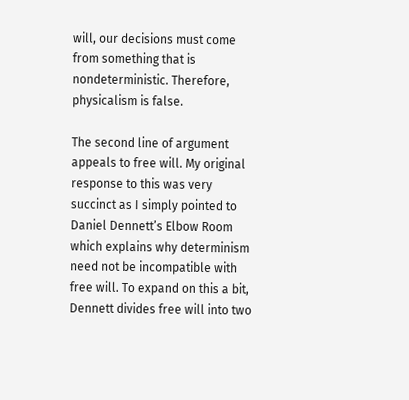will, our decisions must come from something that is nondeterministic. Therefore, physicalism is false.

The second line of argument appeals to free will. My original response to this was very succinct as I simply pointed to Daniel Dennett’s Elbow Room which explains why determinism need not be incompatible with free will. To expand on this a bit, Dennett divides free will into two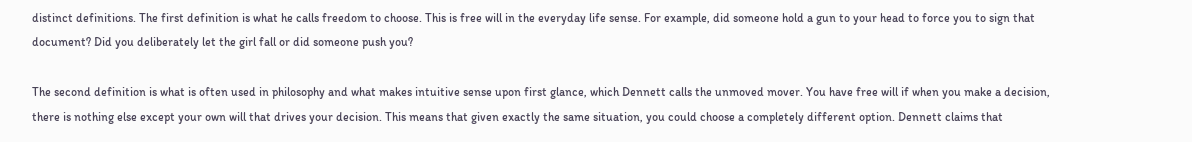distinct definitions. The first definition is what he calls freedom to choose. This is free will in the everyday life sense. For example, did someone hold a gun to your head to force you to sign that document? Did you deliberately let the girl fall or did someone push you?

The second definition is what is often used in philosophy and what makes intuitive sense upon first glance, which Dennett calls the unmoved mover. You have free will if when you make a decision, there is nothing else except your own will that drives your decision. This means that given exactly the same situation, you could choose a completely different option. Dennett claims that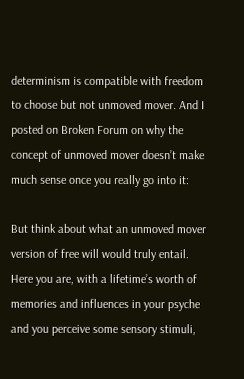determinism is compatible with freedom to choose but not unmoved mover. And I posted on Broken Forum on why the concept of unmoved mover doesn’t make much sense once you really go into it:

But think about what an unmoved mover version of free will would truly entail. Here you are, with a lifetime’s worth of memories and influences in your psyche and you perceive some sensory stimuli,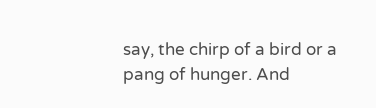say, the chirp of a bird or a pang of hunger. And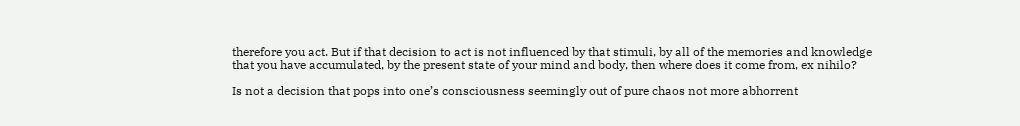therefore you act. But if that decision to act is not influenced by that stimuli, by all of the memories and knowledge that you have accumulated, by the present state of your mind and body, then where does it come from, ex nihilo?

Is not a decision that pops into one’s consciousness seemingly out of pure chaos not more abhorrent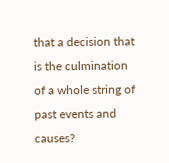that a decision that is the culmination of a whole string of past events and causes?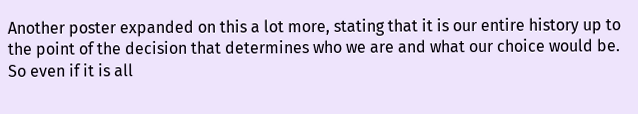Another poster expanded on this a lot more, stating that it is our entire history up to the point of the decision that determines who we are and what our choice would be. So even if it is all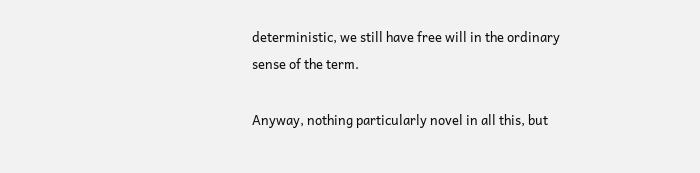deterministic, we still have free will in the ordinary sense of the term.

Anyway, nothing particularly novel in all this, but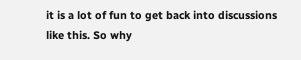it is a lot of fun to get back into discussions like this. So why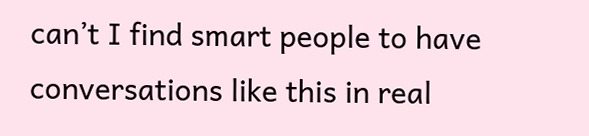can’t I find smart people to have conversations like this in real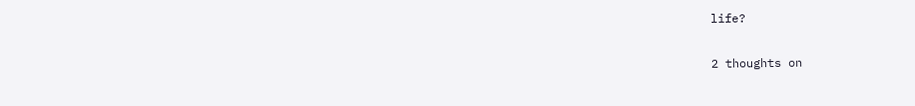life?

2 thoughts on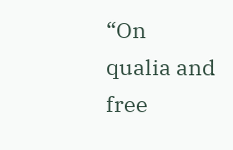“On qualia and free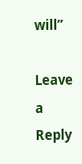will”

Leave a Reply